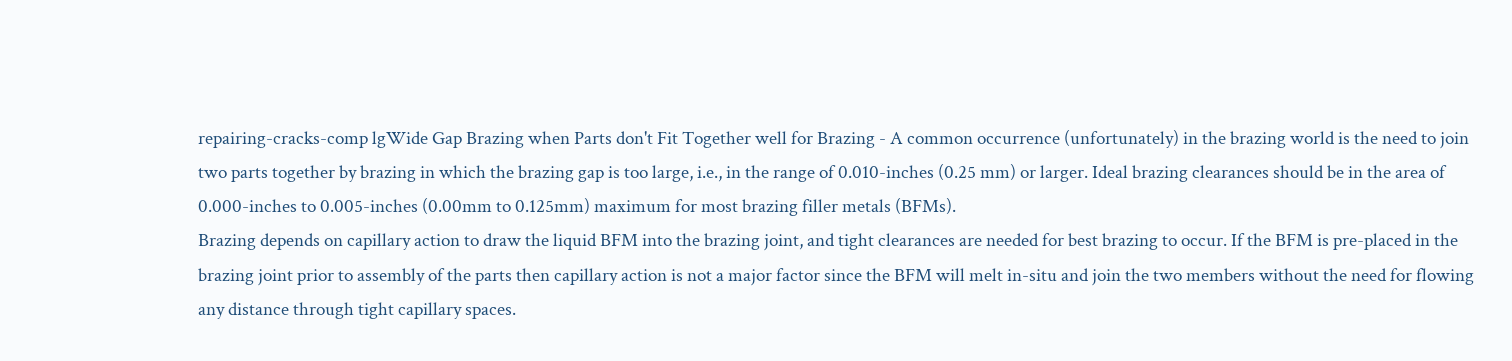repairing-cracks-comp lgWide Gap Brazing when Parts don't Fit Together well for Brazing - A common occurrence (unfortunately) in the brazing world is the need to join two parts together by brazing in which the brazing gap is too large, i.e., in the range of 0.010-inches (0.25 mm) or larger. Ideal brazing clearances should be in the area of 0.000-inches to 0.005-inches (0.00mm to 0.125mm) maximum for most brazing filler metals (BFMs).
Brazing depends on capillary action to draw the liquid BFM into the brazing joint, and tight clearances are needed for best brazing to occur. If the BFM is pre-placed in the brazing joint prior to assembly of the parts then capillary action is not a major factor since the BFM will melt in-situ and join the two members without the need for flowing any distance through tight capillary spaces.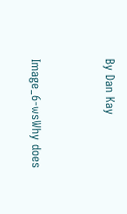By Dan Kay


Image_6-wsWhy does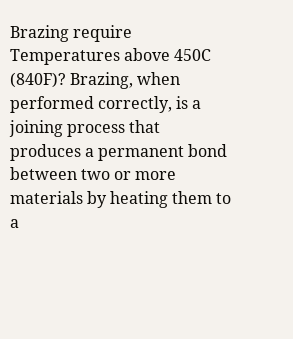Brazing require Temperatures above 450C (840F)? Brazing, when performed correctly, is a joining process that produces a permanent bond between two or more materials by heating them to a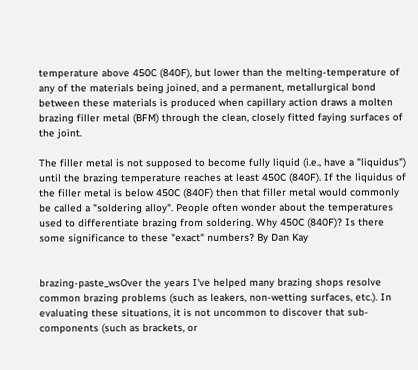temperature above 450C (840F), but lower than the melting-temperature of any of the materials being joined, and a permanent, metallurgical bond between these materials is produced when capillary action draws a molten brazing filler metal (BFM) through the clean, closely fitted faying surfaces of the joint.

The filler metal is not supposed to become fully liquid (i.e., have a "liquidus") until the brazing temperature reaches at least 450C (840F). If the liquidus of the filler metal is below 450C (840F) then that filler metal would commonly be called a "soldering alloy". People often wonder about the temperatures used to differentiate brazing from soldering. Why 450C (840F)? Is there some significance to these "exact" numbers? By Dan Kay


brazing-paste_wsOver the years I've helped many brazing shops resolve common brazing problems (such as leakers, non-wetting surfaces, etc.). In evaluating these situations, it is not uncommon to discover that sub-components (such as brackets, or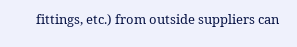fittings, etc.) from outside suppliers can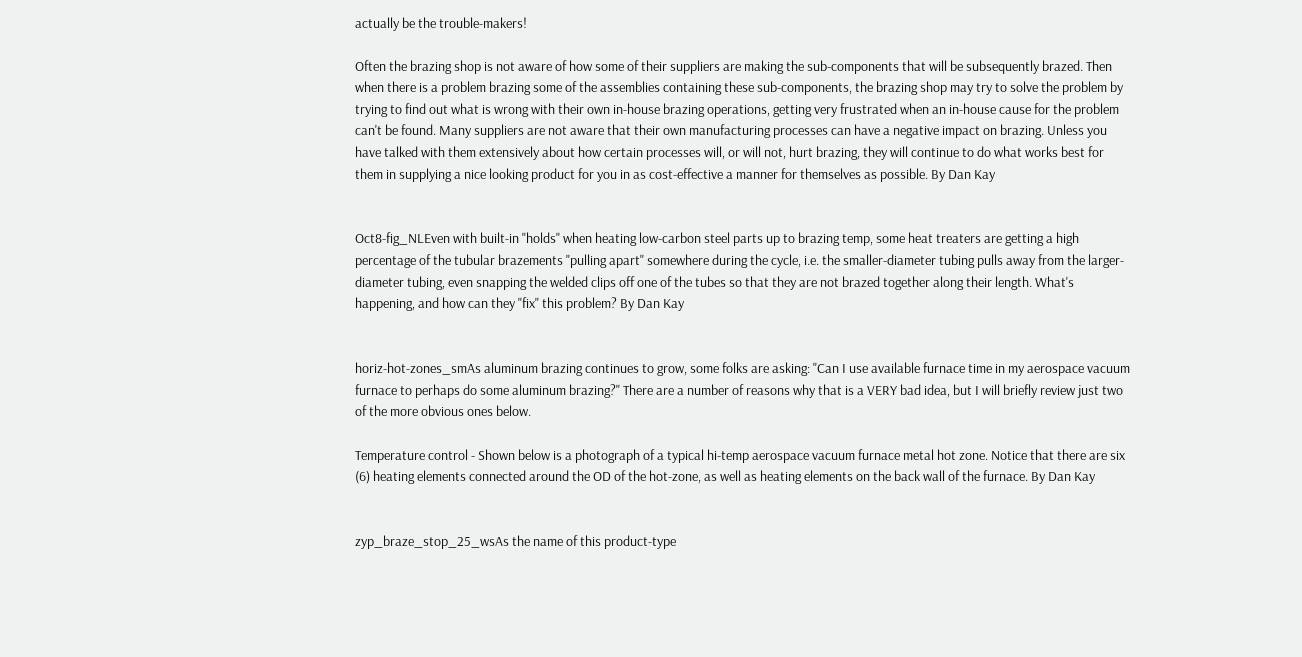actually be the trouble-makers!

Often the brazing shop is not aware of how some of their suppliers are making the sub-components that will be subsequently brazed. Then when there is a problem brazing some of the assemblies containing these sub-components, the brazing shop may try to solve the problem by trying to find out what is wrong with their own in-house brazing operations, getting very frustrated when an in-house cause for the problem can't be found. Many suppliers are not aware that their own manufacturing processes can have a negative impact on brazing. Unless you have talked with them extensively about how certain processes will, or will not, hurt brazing, they will continue to do what works best for them in supplying a nice looking product for you in as cost-effective a manner for themselves as possible. By Dan Kay


Oct8-fig_NLEven with built-in "holds" when heating low-carbon steel parts up to brazing temp, some heat treaters are getting a high percentage of the tubular brazements "pulling apart" somewhere during the cycle, i.e. the smaller-diameter tubing pulls away from the larger-diameter tubing, even snapping the welded clips off one of the tubes so that they are not brazed together along their length. What's happening, and how can they "fix" this problem? By Dan Kay


horiz-hot-zones_smAs aluminum brazing continues to grow, some folks are asking: "Can I use available furnace time in my aerospace vacuum furnace to perhaps do some aluminum brazing?" There are a number of reasons why that is a VERY bad idea, but I will briefly review just two of the more obvious ones below.

Temperature control - Shown below is a photograph of a typical hi-temp aerospace vacuum furnace metal hot zone. Notice that there are six (6) heating elements connected around the OD of the hot-zone, as well as heating elements on the back wall of the furnace. By Dan Kay


zyp_braze_stop_25_wsAs the name of this product-type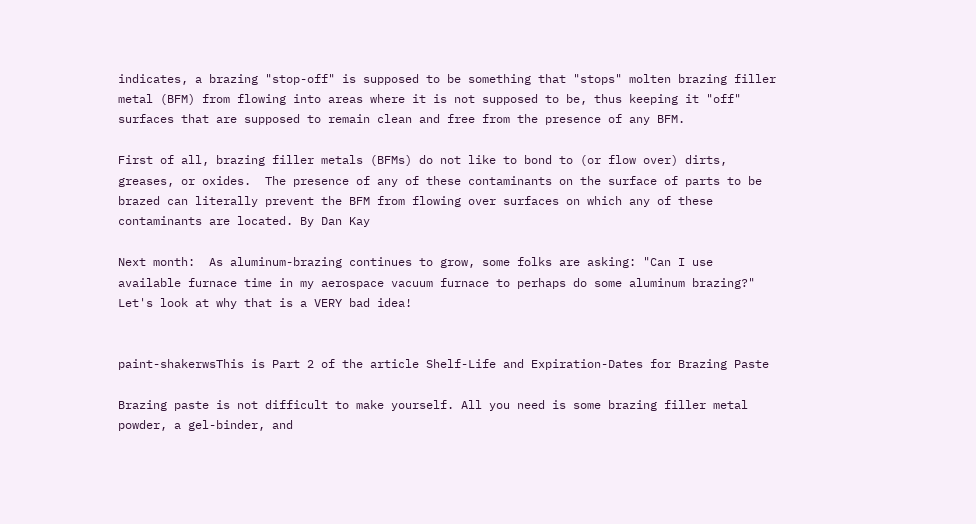indicates, a brazing "stop-off" is supposed to be something that "stops" molten brazing filler metal (BFM) from flowing into areas where it is not supposed to be, thus keeping it "off" surfaces that are supposed to remain clean and free from the presence of any BFM.

First of all, brazing filler metals (BFMs) do not like to bond to (or flow over) dirts, greases, or oxides.  The presence of any of these contaminants on the surface of parts to be brazed can literally prevent the BFM from flowing over surfaces on which any of these contaminants are located. By Dan Kay

Next month:  As aluminum-brazing continues to grow, some folks are asking: "Can I use available furnace time in my aerospace vacuum furnace to perhaps do some aluminum brazing?"  Let's look at why that is a VERY bad idea!


paint-shakerwsThis is Part 2 of the article Shelf-Life and Expiration-Dates for Brazing Paste

Brazing paste is not difficult to make yourself. All you need is some brazing filler metal powder, a gel-binder, and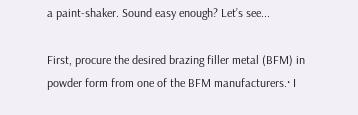a paint-shaker. Sound easy enough? Let’s see...

First, procure the desired brazing filler metal (BFM) in powder form from one of the BFM manufacturers.· I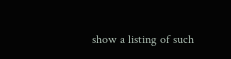show a listing of such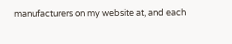manufacturers on my website at, and each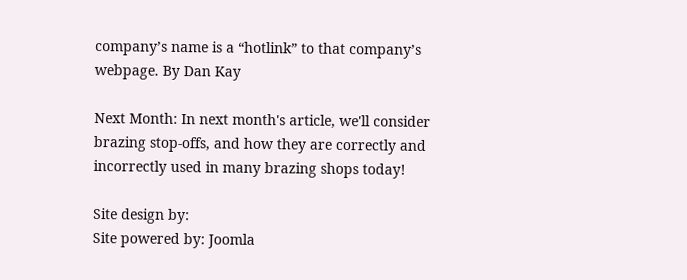company’s name is a “hotlink” to that company’s webpage. By Dan Kay

Next Month: In next month's article, we'll consider brazing stop-offs, and how they are correctly and incorrectly used in many brazing shops today!

Site design by:
Site powered by: Joomla